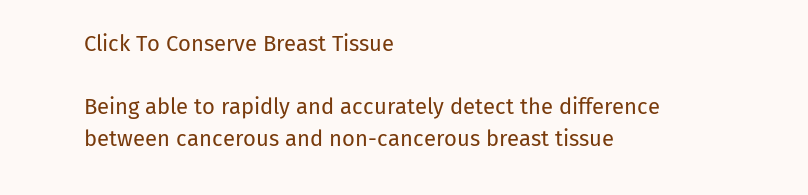Click To Conserve Breast Tissue

Being able to rapidly and accurately detect the difference between cancerous and non-cancerous breast tissue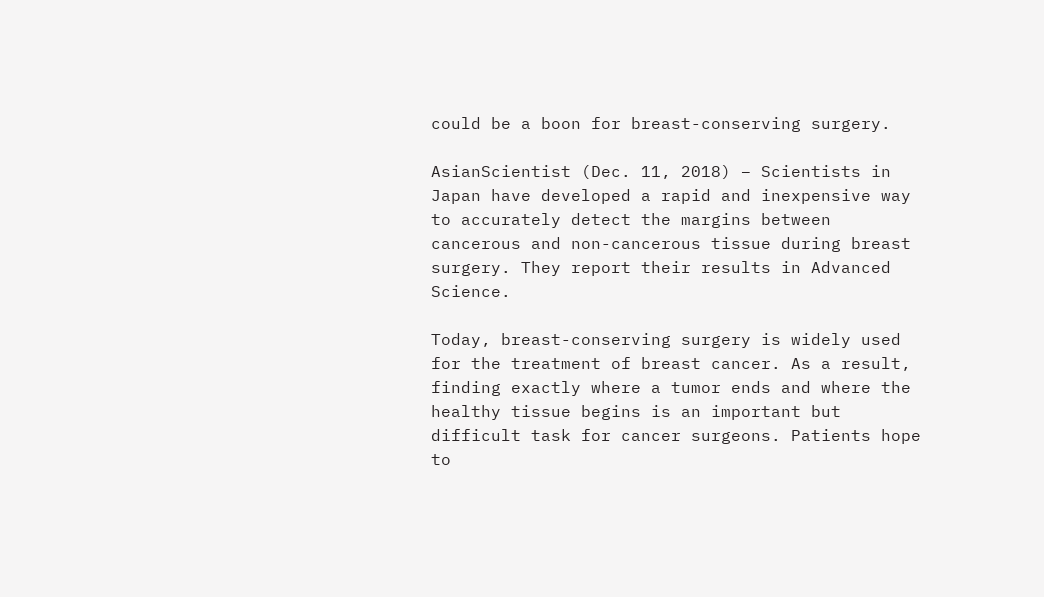could be a boon for breast-conserving surgery.

AsianScientist (Dec. 11, 2018) – Scientists in Japan have developed a rapid and inexpensive way to accurately detect the margins between cancerous and non-cancerous tissue during breast surgery. They report their results in Advanced Science.

Today, breast-conserving surgery is widely used for the treatment of breast cancer. As a result, finding exactly where a tumor ends and where the healthy tissue begins is an important but difficult task for cancer surgeons. Patients hope to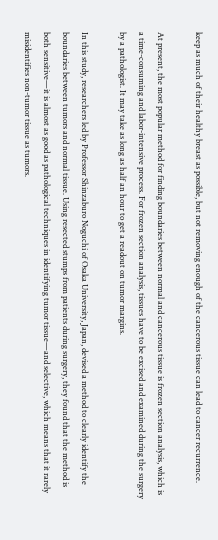keep as much of their healthy breast as possible, but not removing enough of the cancerous tissue can lead to cancer recurrence.

At present, the most popular method for finding boundaries between normal and cancerous tissue is frozen section analysis, which is a time-consuming and labor-intensive process. For frozen section analysis, tissues have to be excised and examined during the surgery by a pathologist. It may take as long as half an hour to get a readout on tumor margins.

In this study, researchers led by Professor Shinzaburo Noguchi of Osaka University, Japan, devised a method to clearly identify the boundaries between tumors and normal tissue. Using resected stumps from patients during surgery, they found that the method is both sensitive—it is almost as good as pathological techniques in identifying tumor tissue—and selective, which means that it rarely misidentifies non-tumor tissue as tumors.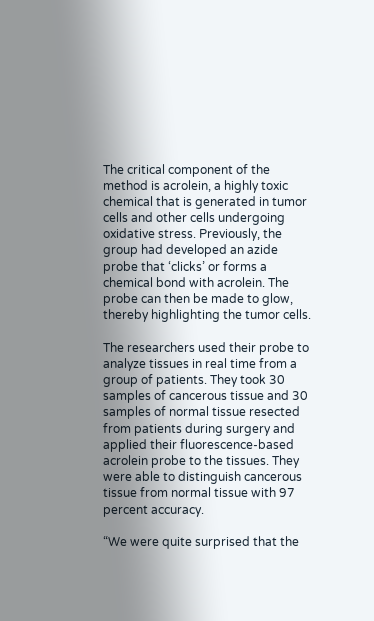The critical component of the method is acrolein, a highly toxic chemical that is generated in tumor cells and other cells undergoing oxidative stress. Previously, the group had developed an azide probe that ‘clicks’ or forms a chemical bond with acrolein. The probe can then be made to glow, thereby highlighting the tumor cells.

The researchers used their probe to analyze tissues in real time from a group of patients. They took 30 samples of cancerous tissue and 30 samples of normal tissue resected from patients during surgery and applied their fluorescence-based acrolein probe to the tissues. They were able to distinguish cancerous tissue from normal tissue with 97 percent accuracy.

“We were quite surprised that the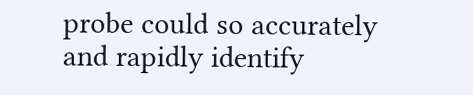probe could so accurately and rapidly identify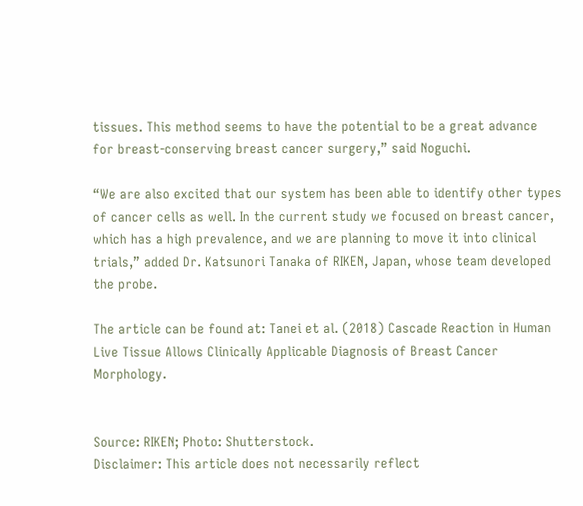tissues. This method seems to have the potential to be a great advance for breast-conserving breast cancer surgery,” said Noguchi.

“We are also excited that our system has been able to identify other types of cancer cells as well. In the current study we focused on breast cancer, which has a high prevalence, and we are planning to move it into clinical trials,” added Dr. Katsunori Tanaka of RIKEN, Japan, whose team developed the probe.

The article can be found at: Tanei et al. (2018) Cascade Reaction in Human Live Tissue Allows Clinically Applicable Diagnosis of Breast Cancer Morphology.


Source: RIKEN; Photo: Shutterstock.
Disclaimer: This article does not necessarily reflect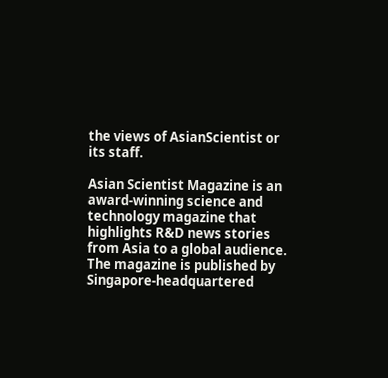the views of AsianScientist or its staff.

Asian Scientist Magazine is an award-winning science and technology magazine that highlights R&D news stories from Asia to a global audience. The magazine is published by Singapore-headquartered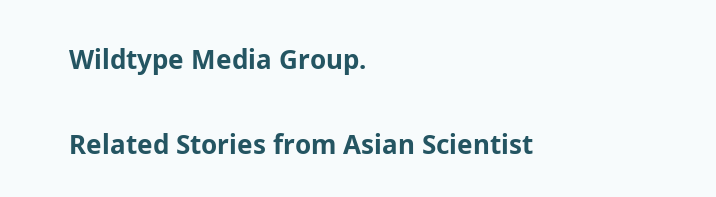Wildtype Media Group.

Related Stories from Asian Scientist